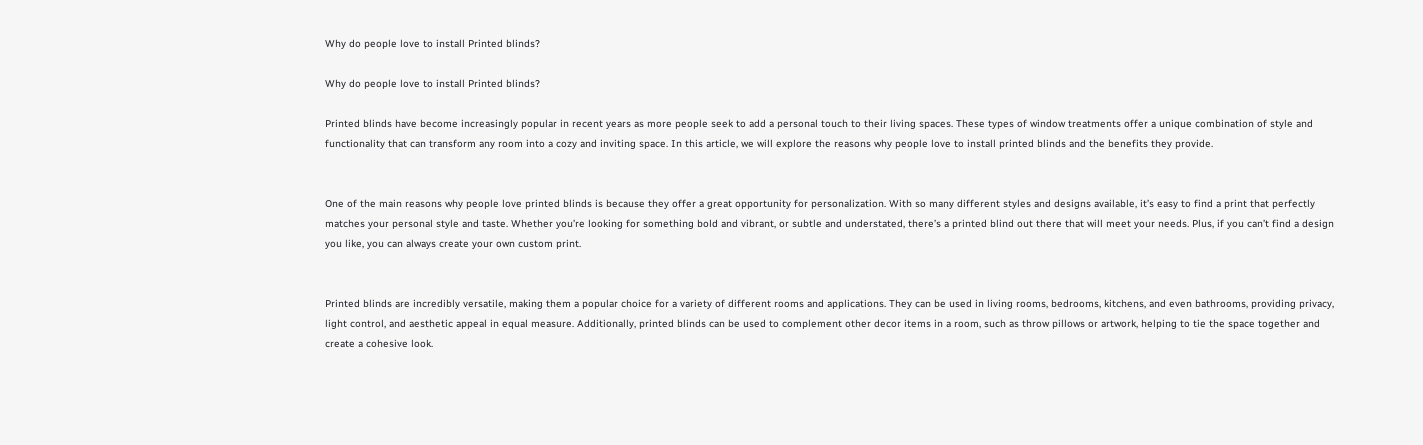Why do people love to install Printed blinds?

Why do people love to install Printed blinds?

Printed blinds have become increasingly popular in recent years as more people seek to add a personal touch to their living spaces. These types of window treatments offer a unique combination of style and functionality that can transform any room into a cozy and inviting space. In this article, we will explore the reasons why people love to install printed blinds and the benefits they provide.


One of the main reasons why people love printed blinds is because they offer a great opportunity for personalization. With so many different styles and designs available, it’s easy to find a print that perfectly matches your personal style and taste. Whether you’re looking for something bold and vibrant, or subtle and understated, there’s a printed blind out there that will meet your needs. Plus, if you can’t find a design you like, you can always create your own custom print.


Printed blinds are incredibly versatile, making them a popular choice for a variety of different rooms and applications. They can be used in living rooms, bedrooms, kitchens, and even bathrooms, providing privacy, light control, and aesthetic appeal in equal measure. Additionally, printed blinds can be used to complement other decor items in a room, such as throw pillows or artwork, helping to tie the space together and create a cohesive look.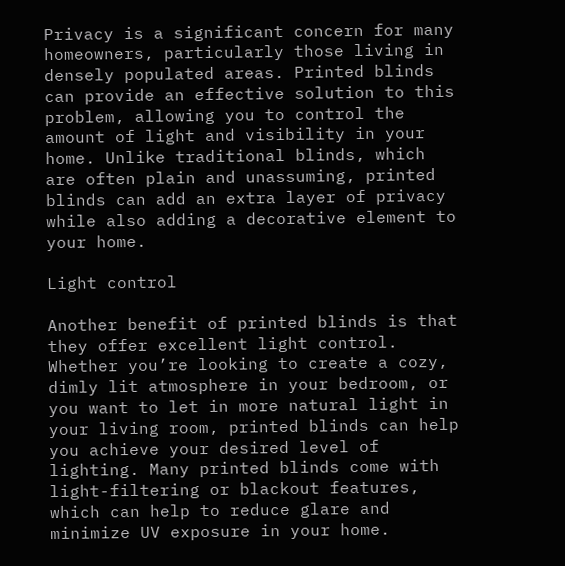Privacy is a significant concern for many homeowners, particularly those living in densely populated areas. Printed blinds can provide an effective solution to this problem, allowing you to control the amount of light and visibility in your home. Unlike traditional blinds, which are often plain and unassuming, printed blinds can add an extra layer of privacy while also adding a decorative element to your home.

Light control

Another benefit of printed blinds is that they offer excellent light control. Whether you’re looking to create a cozy, dimly lit atmosphere in your bedroom, or you want to let in more natural light in your living room, printed blinds can help you achieve your desired level of lighting. Many printed blinds come with light-filtering or blackout features, which can help to reduce glare and minimize UV exposure in your home.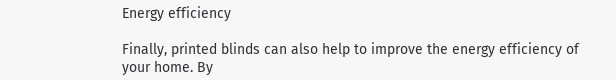Energy efficiency

Finally, printed blinds can also help to improve the energy efficiency of your home. By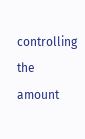controlling the amount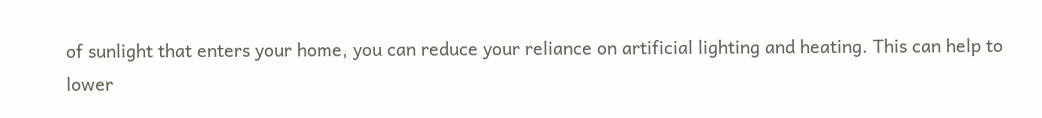of sunlight that enters your home, you can reduce your reliance on artificial lighting and heating. This can help to lower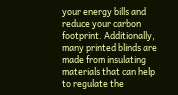your energy bills and reduce your carbon footprint. Additionally, many printed blinds are made from insulating materials that can help to regulate the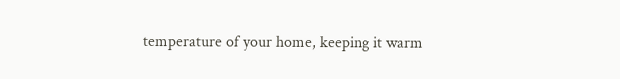temperature of your home, keeping it warm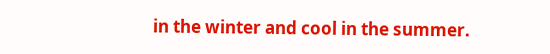in the winter and cool in the summer.